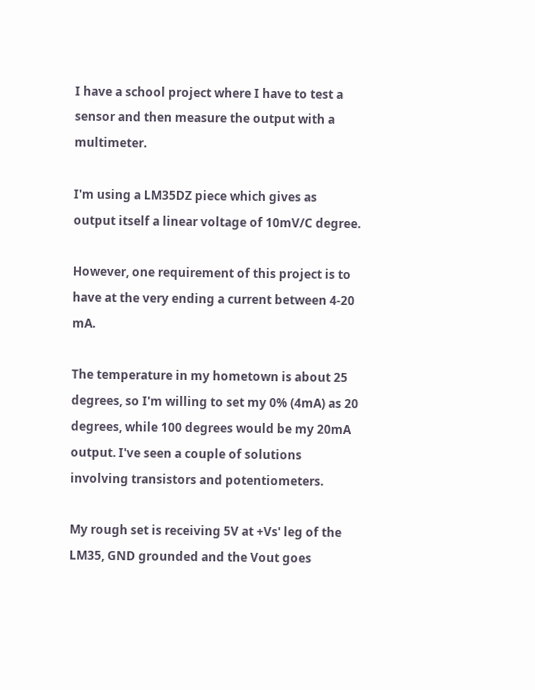I have a school project where I have to test a sensor and then measure the output with a multimeter.

I'm using a LM35DZ piece which gives as output itself a linear voltage of 10mV/C degree.

However, one requirement of this project is to have at the very ending a current between 4-20 mA.

The temperature in my hometown is about 25 degrees, so I'm willing to set my 0% (4mA) as 20 degrees, while 100 degrees would be my 20mA output. I've seen a couple of solutions involving transistors and potentiometers.

My rough set is receiving 5V at +Vs' leg of the LM35, GND grounded and the Vout goes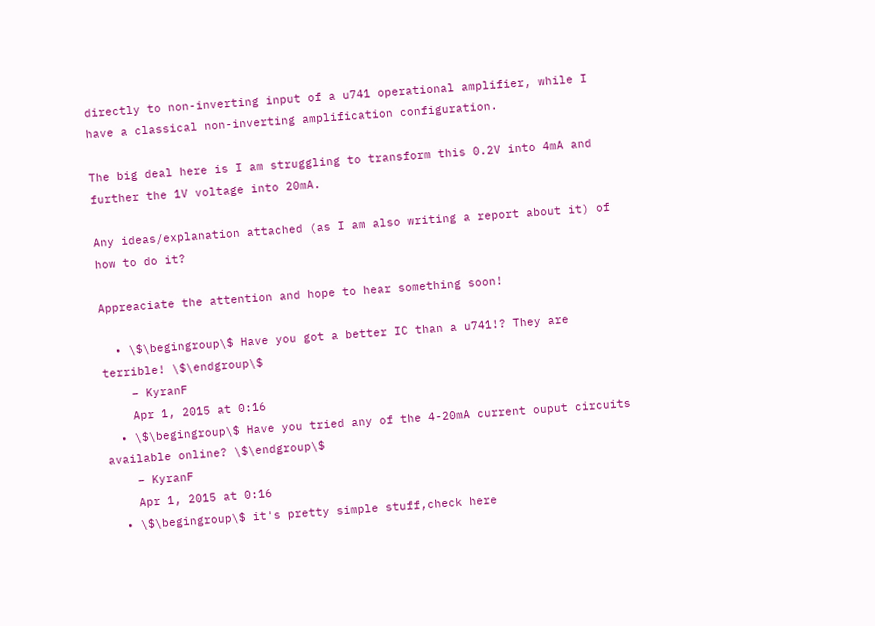directly to non-inverting input of a u741 operational amplifier, while I have a classical non-inverting amplification configuration.

The big deal here is I am struggling to transform this 0.2V into 4mA and further the 1V voltage into 20mA.

Any ideas/explanation attached (as I am also writing a report about it) of how to do it?

Appreaciate the attention and hope to hear something soon!

  • \$\begingroup\$ Have you got a better IC than a u741!? They are terrible! \$\endgroup\$
    – KyranF
    Apr 1, 2015 at 0:16
  • \$\begingroup\$ Have you tried any of the 4-20mA current ouput circuits available online? \$\endgroup\$
    – KyranF
    Apr 1, 2015 at 0:16
  • \$\begingroup\$ it's pretty simple stuff,check here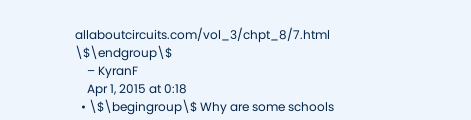allaboutcircuits.com/vol_3/chpt_8/7.html \$\endgroup\$
    – KyranF
    Apr 1, 2015 at 0:18
  • \$\begingroup\$ Why are some schools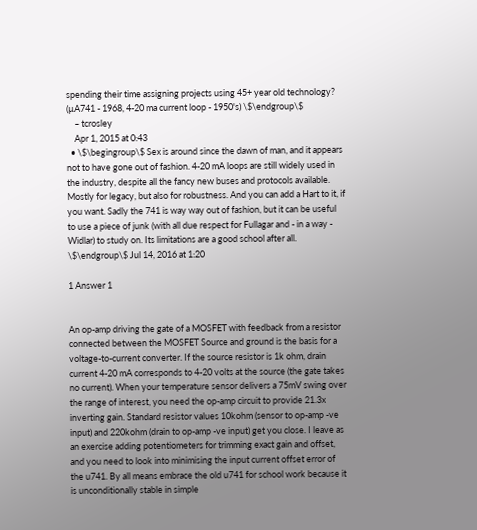spending their time assigning projects using 45+ year old technology? (µA741 - 1968, 4-20 ma current loop - 1950's) \$\endgroup\$
    – tcrosley
    Apr 1, 2015 at 0:43
  • \$\begingroup\$ Sex is around since the dawn of man, and it appears not to have gone out of fashion. 4-20 mA loops are still widely used in the industry, despite all the fancy new buses and protocols available. Mostly for legacy, but also for robustness. And you can add a Hart to it, if you want. Sadly the 741 is way way out of fashion, but it can be useful to use a piece of junk (with all due respect for Fullagar and - in a way - Widlar) to study on. Its limitations are a good school after all. \$\endgroup\$ Jul 14, 2016 at 1:20

1 Answer 1


An op-amp driving the gate of a MOSFET with feedback from a resistor connected between the MOSFET Source and ground is the basis for a voltage-to-current converter. If the source resistor is 1k ohm, drain current 4-20 mA corresponds to 4-20 volts at the source (the gate takes no current). When your temperature sensor delivers a 75mV swing over the range of interest, you need the op-amp circuit to provide 21.3x inverting gain. Standard resistor values 10kohm (sensor to op-amp -ve input) and 220kohm (drain to op-amp -ve input) get you close. I leave as an exercise adding potentiometers for trimming exact gain and offset, and you need to look into minimising the input current offset error of the u741. By all means embrace the old u741 for school work because it is unconditionally stable in simple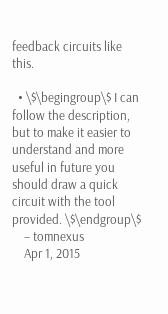feedback circuits like this.

  • \$\begingroup\$ I can follow the description, but to make it easier to understand and more useful in future you should draw a quick circuit with the tool provided. \$\endgroup\$
    – tomnexus
    Apr 1, 2015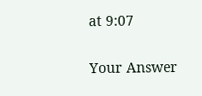at 9:07

Your Answer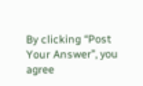By clicking “Post Your Answer”, you agree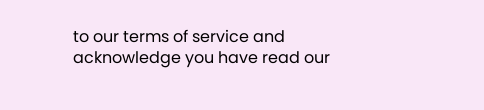to our terms of service and acknowledge you have read our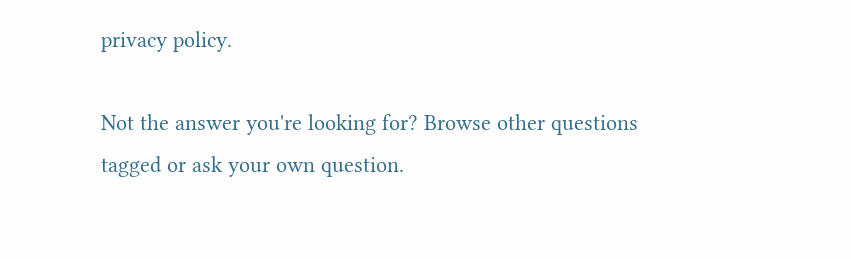privacy policy.

Not the answer you're looking for? Browse other questions tagged or ask your own question.